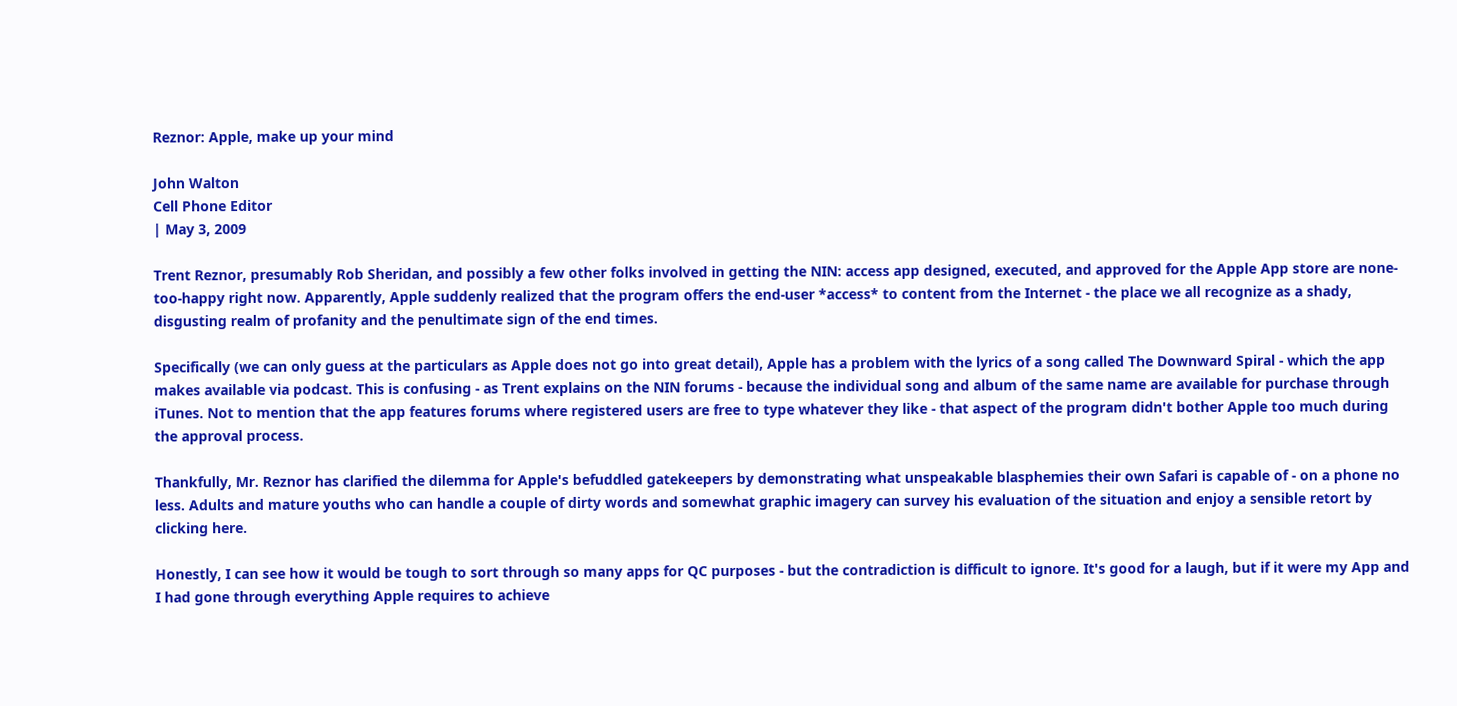Reznor: Apple, make up your mind

John Walton
Cell Phone Editor
| May 3, 2009

Trent Reznor, presumably Rob Sheridan, and possibly a few other folks involved in getting the NIN: access app designed, executed, and approved for the Apple App store are none-too-happy right now. Apparently, Apple suddenly realized that the program offers the end-user *access* to content from the Internet - the place we all recognize as a shady, disgusting realm of profanity and the penultimate sign of the end times.

Specifically (we can only guess at the particulars as Apple does not go into great detail), Apple has a problem with the lyrics of a song called The Downward Spiral - which the app makes available via podcast. This is confusing - as Trent explains on the NIN forums - because the individual song and album of the same name are available for purchase through iTunes. Not to mention that the app features forums where registered users are free to type whatever they like - that aspect of the program didn't bother Apple too much during the approval process.

Thankfully, Mr. Reznor has clarified the dilemma for Apple's befuddled gatekeepers by demonstrating what unspeakable blasphemies their own Safari is capable of - on a phone no less. Adults and mature youths who can handle a couple of dirty words and somewhat graphic imagery can survey his evaluation of the situation and enjoy a sensible retort by clicking here.

Honestly, I can see how it would be tough to sort through so many apps for QC purposes - but the contradiction is difficult to ignore. It's good for a laugh, but if it were my App and I had gone through everything Apple requires to achieve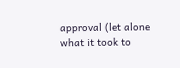approval (let alone what it took to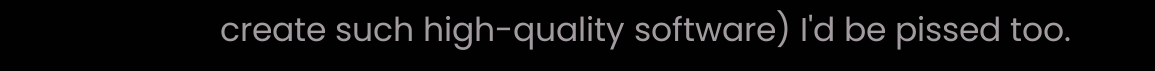create such high-quality software) I'd be pissed too.